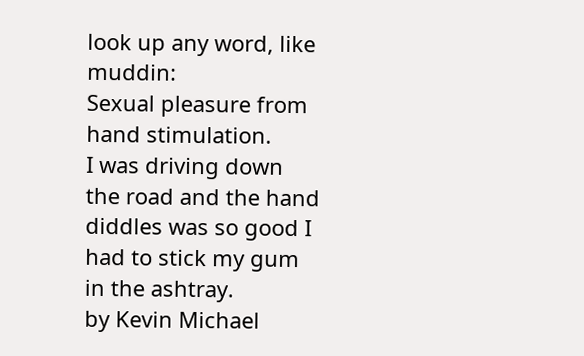look up any word, like muddin:
Sexual pleasure from hand stimulation.
I was driving down the road and the hand diddles was so good I had to stick my gum in the ashtray.
by Kevin Michael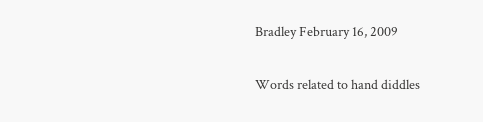Bradley February 16, 2009

Words related to hand diddles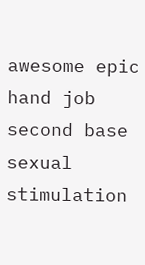awesome epic hand job second base sexual stimulation